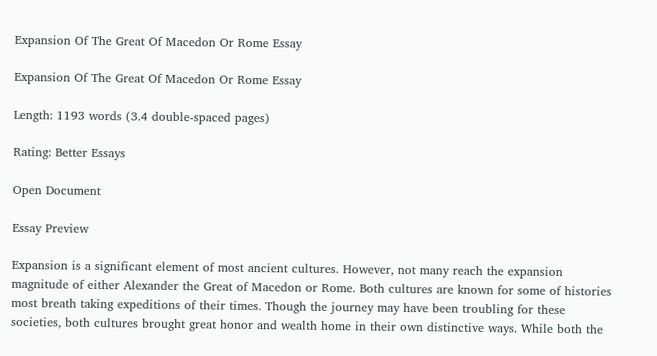Expansion Of The Great Of Macedon Or Rome Essay

Expansion Of The Great Of Macedon Or Rome Essay

Length: 1193 words (3.4 double-spaced pages)

Rating: Better Essays

Open Document

Essay Preview

Expansion is a significant element of most ancient cultures. However, not many reach the expansion magnitude of either Alexander the Great of Macedon or Rome. Both cultures are known for some of histories most breath taking expeditions of their times. Though the journey may have been troubling for these societies, both cultures brought great honor and wealth home in their own distinctive ways. While both the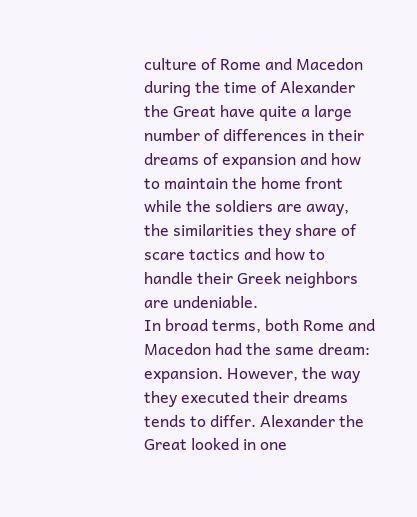culture of Rome and Macedon during the time of Alexander the Great have quite a large number of differences in their dreams of expansion and how to maintain the home front while the soldiers are away, the similarities they share of scare tactics and how to handle their Greek neighbors are undeniable.
In broad terms, both Rome and Macedon had the same dream: expansion. However, the way they executed their dreams tends to differ. Alexander the Great looked in one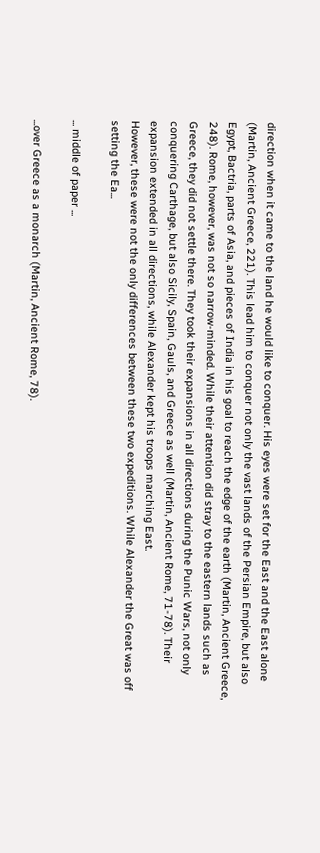direction when it came to the land he would like to conquer. His eyes were set for the East and the East alone (Martin, Ancient Greece, 221). This lead him to conquer not only the vast lands of the Persian Empire, but also Egypt, Bactria, parts of Asia, and pieces of India in his goal to reach the edge of the earth (Martin, Ancient Greece, 248). Rome, however, was not so narrow-minded. While their attention did stray to the eastern lands such as Greece, they did not settle there. They took their expansions in all directions during the Punic Wars, not only conquering Carthage, but also Sicily, Spain, Gauls, and Greece as well (Martin, Ancient Rome, 71-78). Their expansion extended in all directions, while Alexander kept his troops marching East.
However, these were not the only differences between these two expeditions. While Alexander the Great was off setting the Ea...

... middle of paper ...

...over Greece as a monarch (Martin, Ancient Rome, 78).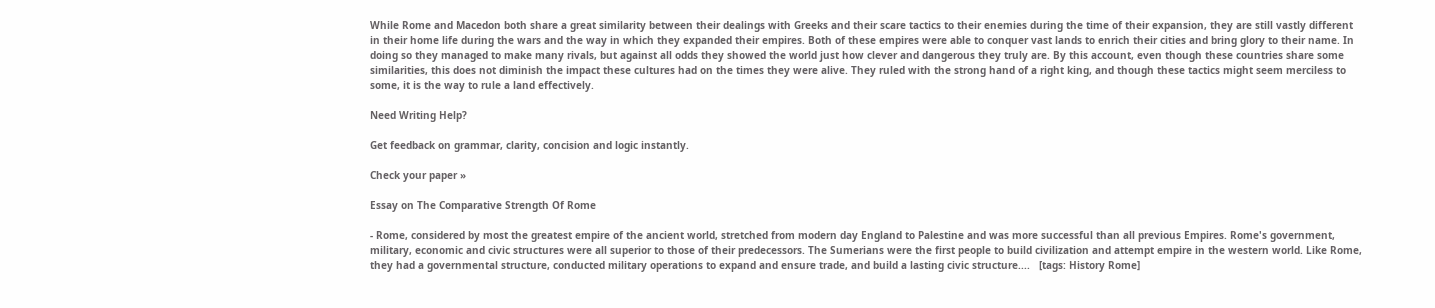While Rome and Macedon both share a great similarity between their dealings with Greeks and their scare tactics to their enemies during the time of their expansion, they are still vastly different in their home life during the wars and the way in which they expanded their empires. Both of these empires were able to conquer vast lands to enrich their cities and bring glory to their name. In doing so they managed to make many rivals, but against all odds they showed the world just how clever and dangerous they truly are. By this account, even though these countries share some similarities, this does not diminish the impact these cultures had on the times they were alive. They ruled with the strong hand of a right king, and though these tactics might seem merciless to some, it is the way to rule a land effectively.

Need Writing Help?

Get feedback on grammar, clarity, concision and logic instantly.

Check your paper »

Essay on The Comparative Strength Of Rome

- Rome, considered by most the greatest empire of the ancient world, stretched from modern day England to Palestine and was more successful than all previous Empires. Rome's government, military, economic and civic structures were all superior to those of their predecessors. The Sumerians were the first people to build civilization and attempt empire in the western world. Like Rome, they had a governmental structure, conducted military operations to expand and ensure trade, and build a lasting civic structure....   [tags: History Rome]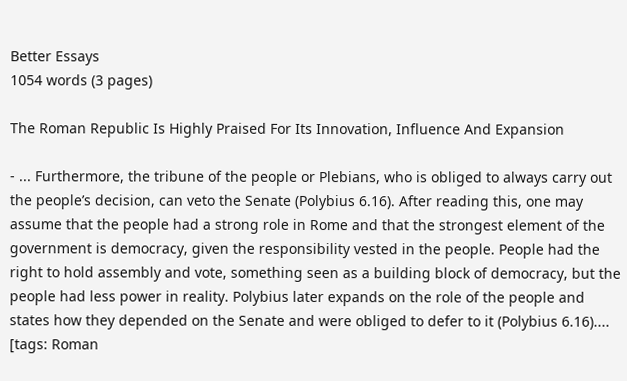Better Essays
1054 words (3 pages)

The Roman Republic Is Highly Praised For Its Innovation, Influence And Expansion

- ... Furthermore, the tribune of the people or Plebians, who is obliged to always carry out the people’s decision, can veto the Senate (Polybius 6.16). After reading this, one may assume that the people had a strong role in Rome and that the strongest element of the government is democracy, given the responsibility vested in the people. People had the right to hold assembly and vote, something seen as a building block of democracy, but the people had less power in reality. Polybius later expands on the role of the people and states how they depended on the Senate and were obliged to defer to it (Polybius 6.16)....   [tags: Roman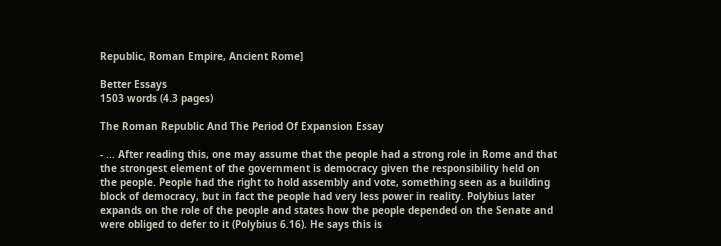Republic, Roman Empire, Ancient Rome]

Better Essays
1503 words (4.3 pages)

The Roman Republic And The Period Of Expansion Essay

- ... After reading this, one may assume that the people had a strong role in Rome and that the strongest element of the government is democracy given the responsibility held on the people. People had the right to hold assembly and vote, something seen as a building block of democracy, but in fact the people had very less power in reality. Polybius later expands on the role of the people and states how the people depended on the Senate and were obliged to defer to it (Polybius 6.16). He says this is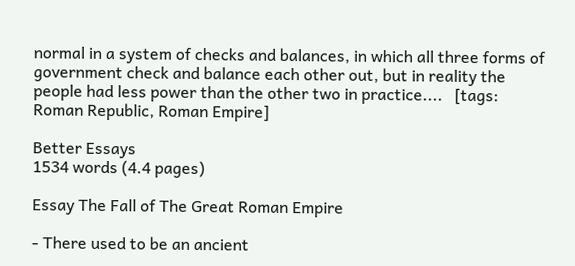normal in a system of checks and balances, in which all three forms of government check and balance each other out, but in reality the people had less power than the other two in practice....   [tags: Roman Republic, Roman Empire]

Better Essays
1534 words (4.4 pages)

Essay The Fall of The Great Roman Empire

- There used to be an ancient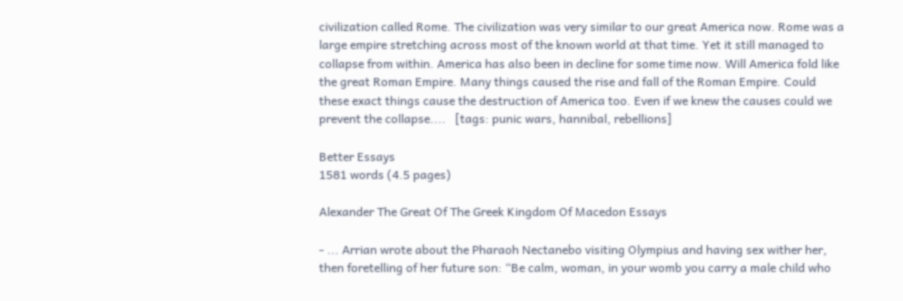civilization called Rome. The civilization was very similar to our great America now. Rome was a large empire stretching across most of the known world at that time. Yet it still managed to collapse from within. America has also been in decline for some time now. Will America fold like the great Roman Empire. Many things caused the rise and fall of the Roman Empire. Could these exact things cause the destruction of America too. Even if we knew the causes could we prevent the collapse....   [tags: punic wars, hannibal, rebellions]

Better Essays
1581 words (4.5 pages)

Alexander The Great Of The Greek Kingdom Of Macedon Essays

- ... Arrian wrote about the Pharaoh Nectanebo visiting Olympius and having sex wither her, then foretelling of her future son: “Be calm, woman, in your womb you carry a male child who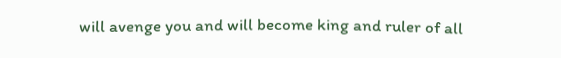will avenge you and will become king and ruler of all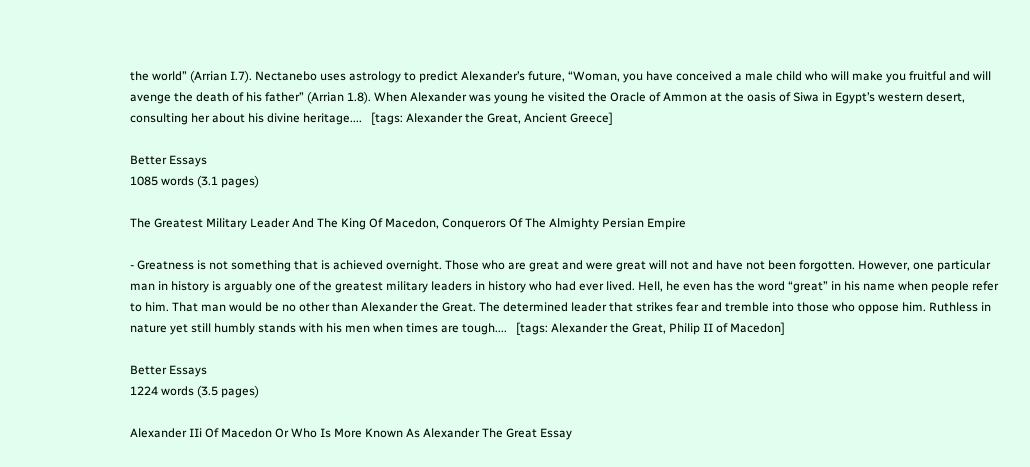the world” (Arrian I.7). Nectanebo uses astrology to predict Alexander’s future, “Woman, you have conceived a male child who will make you fruitful and will avenge the death of his father” (Arrian 1.8). When Alexander was young he visited the Oracle of Ammon at the oasis of Siwa in Egypt’s western desert, consulting her about his divine heritage....   [tags: Alexander the Great, Ancient Greece]

Better Essays
1085 words (3.1 pages)

The Greatest Military Leader And The King Of Macedon, Conquerors Of The Almighty Persian Empire

- Greatness is not something that is achieved overnight. Those who are great and were great will not and have not been forgotten. However, one particular man in history is arguably one of the greatest military leaders in history who had ever lived. Hell, he even has the word “great” in his name when people refer to him. That man would be no other than Alexander the Great. The determined leader that strikes fear and tremble into those who oppose him. Ruthless in nature yet still humbly stands with his men when times are tough....   [tags: Alexander the Great, Philip II of Macedon]

Better Essays
1224 words (3.5 pages)

Alexander IIi Of Macedon Or Who Is More Known As Alexander The Great Essay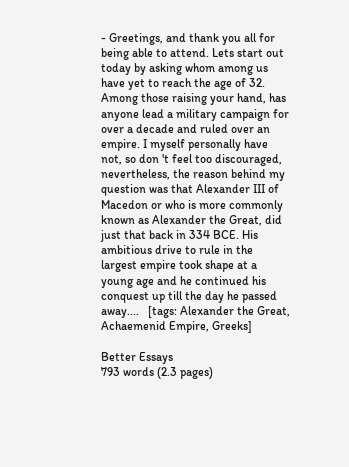- Greetings, and thank you all for being able to attend. Lets start out today by asking whom among us have yet to reach the age of 32. Among those raising your hand, has anyone lead a military campaign for over a decade and ruled over an empire. I myself personally have not, so don 't feel too discouraged, nevertheless, the reason behind my question was that Alexander III of Macedon or who is more commonly known as Alexander the Great, did just that back in 334 BCE. His ambitious drive to rule in the largest empire took shape at a young age and he continued his conquest up till the day he passed away....   [tags: Alexander the Great, Achaemenid Empire, Greeks]

Better Essays
793 words (2.3 pages)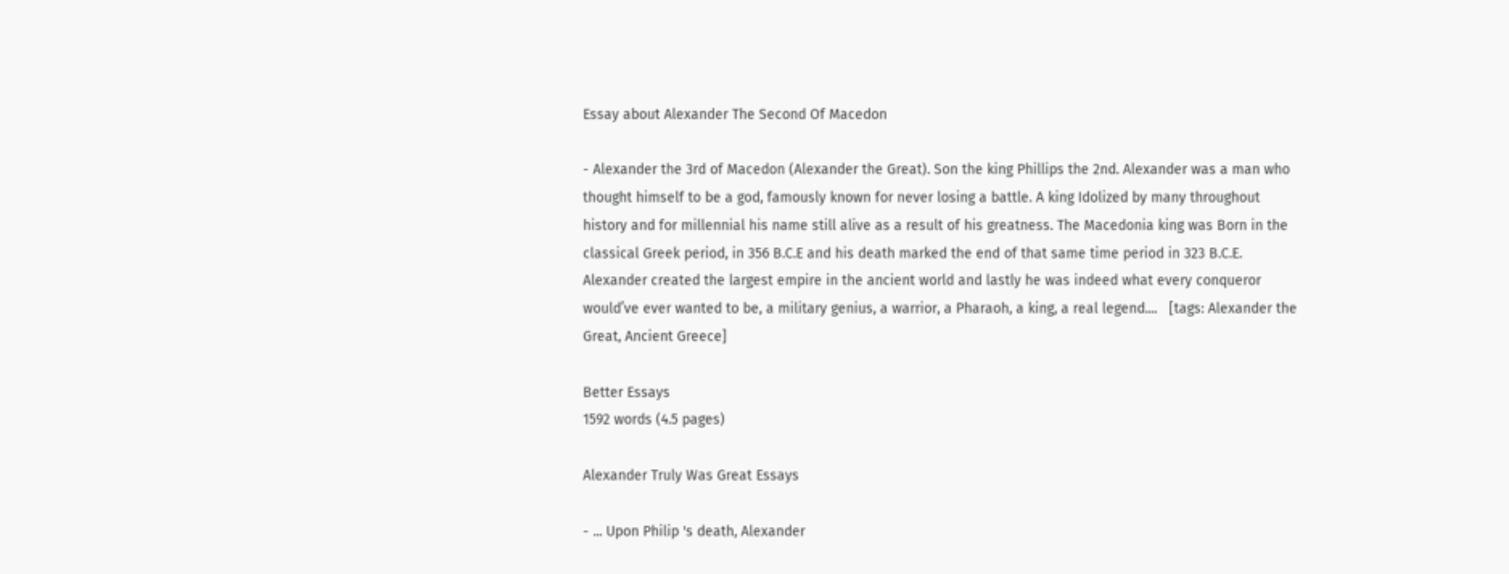Essay about Alexander The Second Of Macedon

- Alexander the 3rd of Macedon (Alexander the Great). Son the king Phillips the 2nd. Alexander was a man who thought himself to be a god, famously known for never losing a battle. A king Idolized by many throughout history and for millennial his name still alive as a result of his greatness. The Macedonia king was Born in the classical Greek period, in 356 B.C.E and his death marked the end of that same time period in 323 B.C.E. Alexander created the largest empire in the ancient world and lastly he was indeed what every conqueror would’ve ever wanted to be, a military genius, a warrior, a Pharaoh, a king, a real legend....   [tags: Alexander the Great, Ancient Greece]

Better Essays
1592 words (4.5 pages)

Alexander Truly Was Great Essays

- ... Upon Philip 's death, Alexander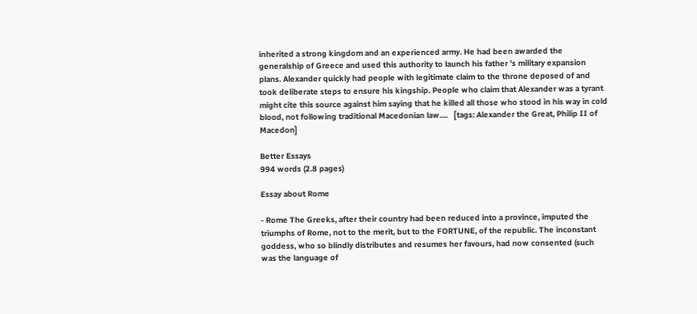inherited a strong kingdom and an experienced army. He had been awarded the generalship of Greece and used this authority to launch his father 's military expansion plans. Alexander quickly had people with legitimate claim to the throne deposed of and took deliberate steps to ensure his kingship. People who claim that Alexander was a tyrant might cite this source against him saying that he killed all those who stood in his way in cold blood, not following traditional Macedonian law....   [tags: Alexander the Great, Philip II of Macedon]

Better Essays
994 words (2.8 pages)

Essay about Rome

- Rome The Greeks, after their country had been reduced into a province, imputed the triumphs of Rome, not to the merit, but to the FORTUNE, of the republic. The inconstant goddess, who so blindly distributes and resumes her favours, had now consented (such was the language of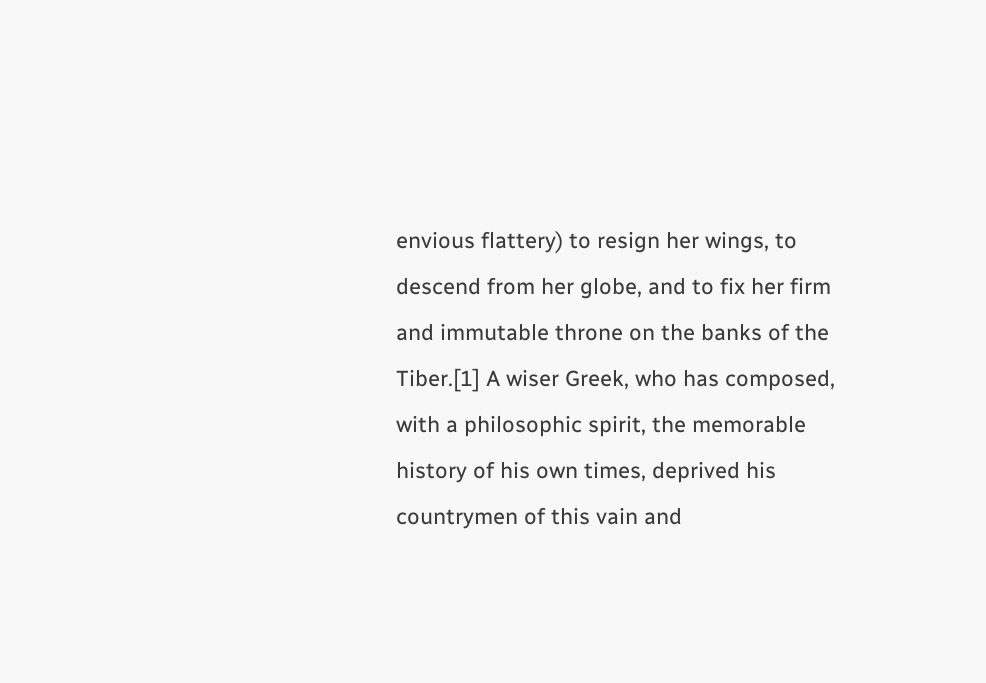envious flattery) to resign her wings, to descend from her globe, and to fix her firm and immutable throne on the banks of the Tiber.[1] A wiser Greek, who has composed, with a philosophic spirit, the memorable history of his own times, deprived his countrymen of this vain and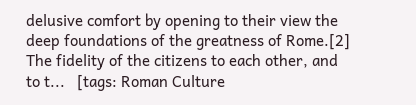delusive comfort by opening to their view the deep foundations of the greatness of Rome.[2] The fidelity of the citizens to each other, and to t...   [tags: Roman Culture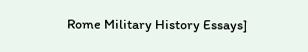Rome Military History Essays]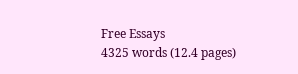Free Essays
4325 words (12.4 pages)